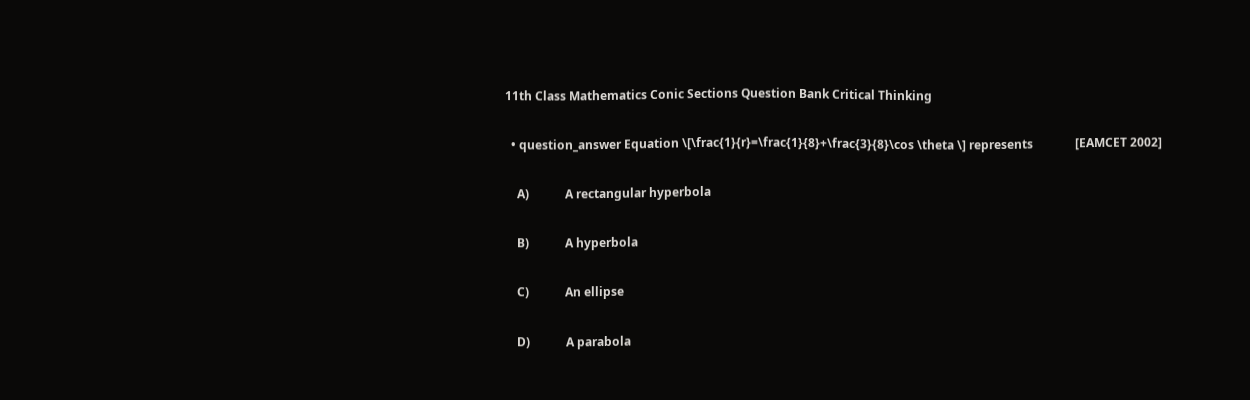11th Class Mathematics Conic Sections Question Bank Critical Thinking

  • question_answer Equation \[\frac{1}{r}=\frac{1}{8}+\frac{3}{8}\cos \theta \] represents              [EAMCET 2002]

    A)            A rectangular hyperbola

    B)            A hyperbola

    C)            An ellipse

    D)            A parabola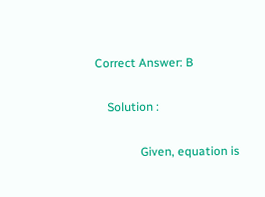Correct Answer: B

    Solution :

               Given, equation is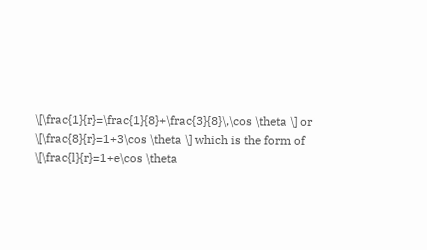\[\frac{1}{r}=\frac{1}{8}+\frac{3}{8}\,\cos \theta \] or \[\frac{8}{r}=1+3\cos \theta \] which is the form of \[\frac{l}{r}=1+e\cos \theta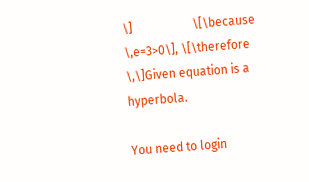\]                    \[\because \,e=3>0\], \[\therefore \,\]Given equation is a hyperbola.

You need to login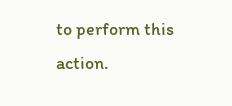to perform this action.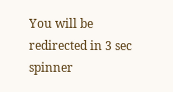You will be redirected in 3 sec spinner